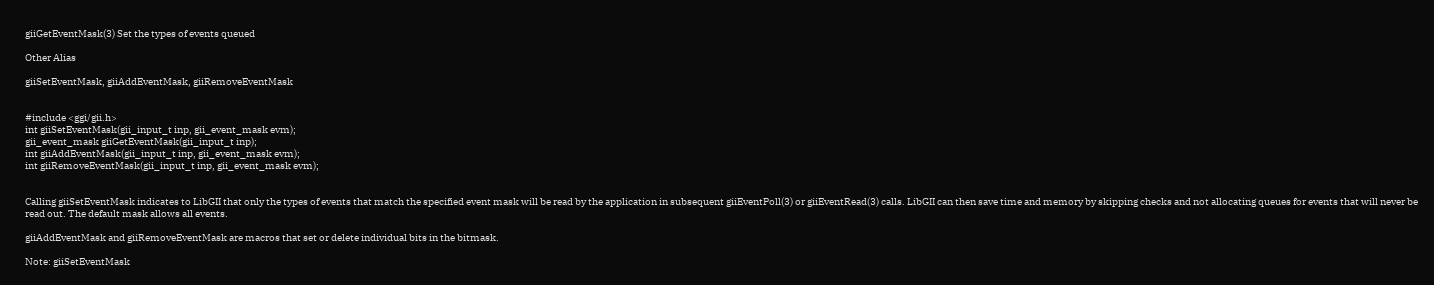giiGetEventMask(3) Set the types of events queued

Other Alias

giiSetEventMask, giiAddEventMask, giiRemoveEventMask


#include <ggi/gii.h>
int giiSetEventMask(gii_input_t inp, gii_event_mask evm);
gii_event_mask giiGetEventMask(gii_input_t inp);
int giiAddEventMask(gii_input_t inp, gii_event_mask evm);
int giiRemoveEventMask(gii_input_t inp, gii_event_mask evm);


Calling giiSetEventMask indicates to LibGII that only the types of events that match the specified event mask will be read by the application in subsequent giiEventPoll(3) or giiEventRead(3) calls. LibGII can then save time and memory by skipping checks and not allocating queues for events that will never be read out. The default mask allows all events.

giiAddEventMask and giiRemoveEventMask are macros that set or delete individual bits in the bitmask.

Note: giiSetEventMask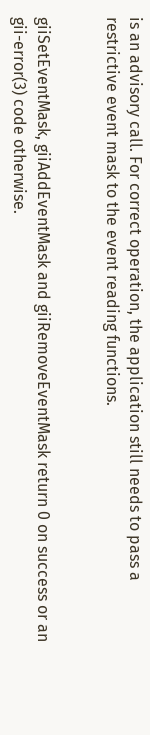is an advisory call. For correct operation, the application still needs to pass a restrictive event mask to the event reading functions.


giiSetEventMask, giiAddEventMask and giiRemoveEventMask return 0 on success or an gii-error(3) code otherwise.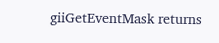giiGetEventMask returns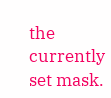the currently set mask.